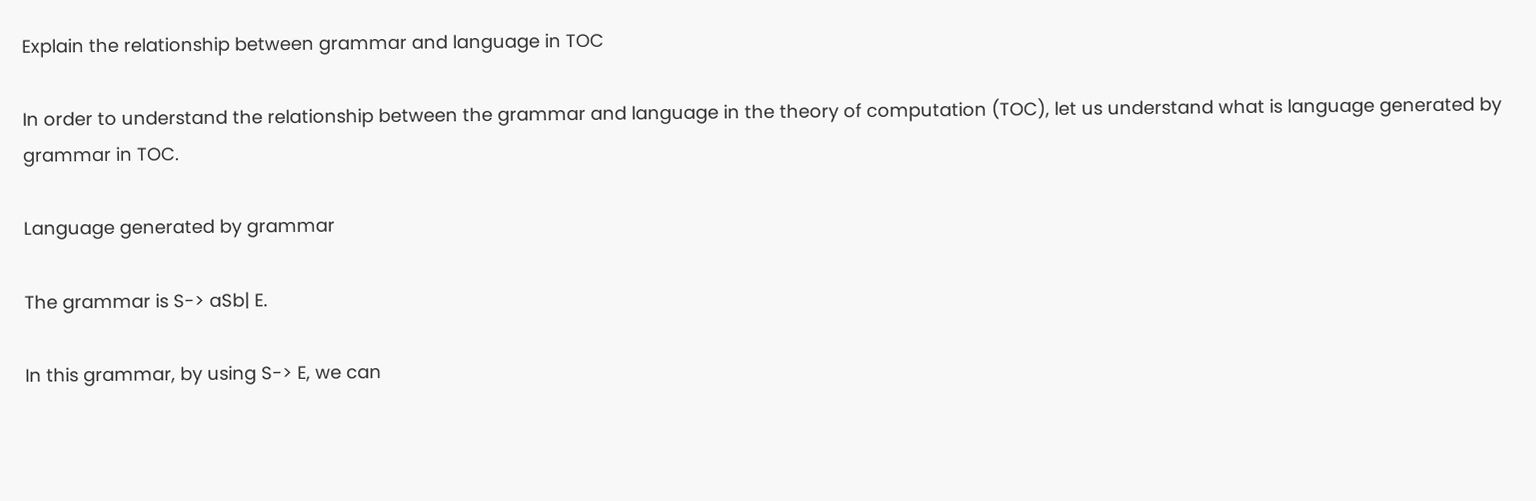Explain the relationship between grammar and language in TOC

In order to understand the relationship between the grammar and language in the theory of computation (TOC), let us understand what is language generated by grammar in TOC.

Language generated by grammar

The grammar is S-> aSb| E.

In this grammar, by using S-> E, we can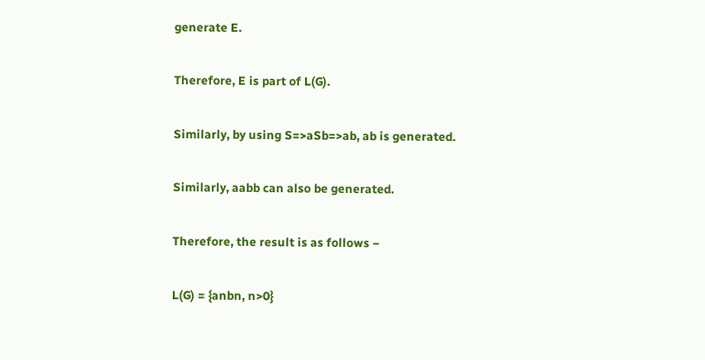generate E.

Therefore, E is part of L(G).

Similarly, by using S=>aSb=>ab, ab is generated.

Similarly, aabb can also be generated.

Therefore, the result is as follows −

L(G) = {anbn, n>0}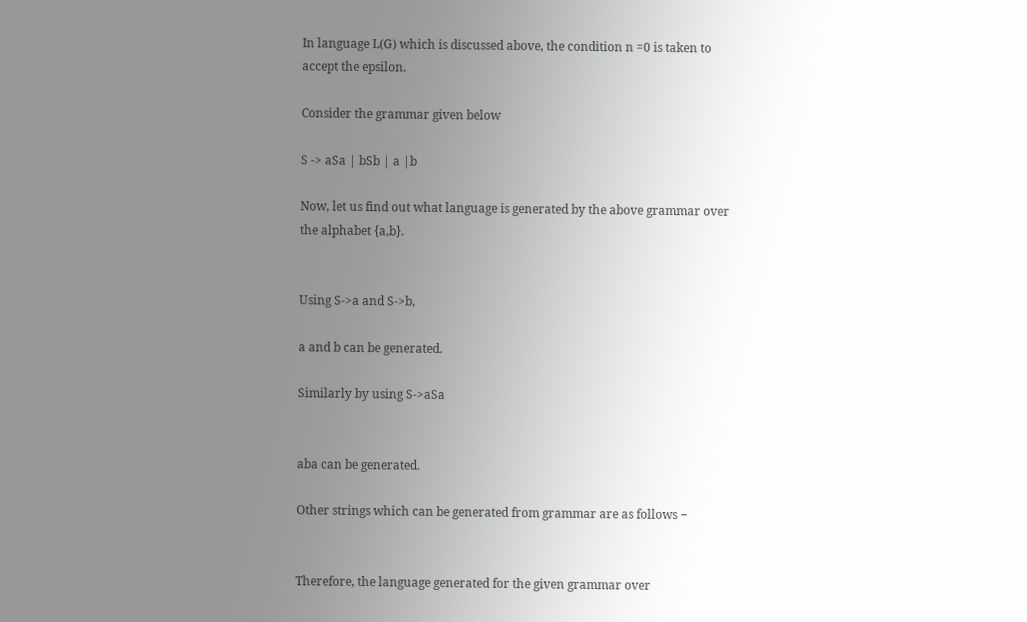In language L(G) which is discussed above, the condition n =0 is taken to accept the epsilon.

Consider the grammar given below

S -> aSa | bSb | a |b

Now, let us find out what language is generated by the above grammar over the alphabet {a,b}.


Using S->a and S->b,

a and b can be generated.

Similarly by using S->aSa


aba can be generated.

Other strings which can be generated from grammar are as follows −


Therefore, the language generated for the given grammar over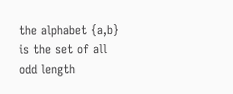the alphabet {a,b} is the set of all odd length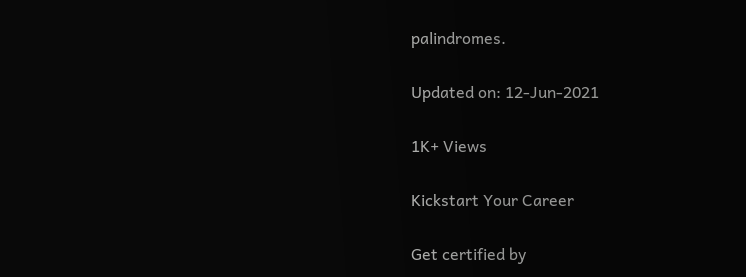palindromes.

Updated on: 12-Jun-2021

1K+ Views

Kickstart Your Career

Get certified by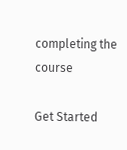completing the course

Get Started